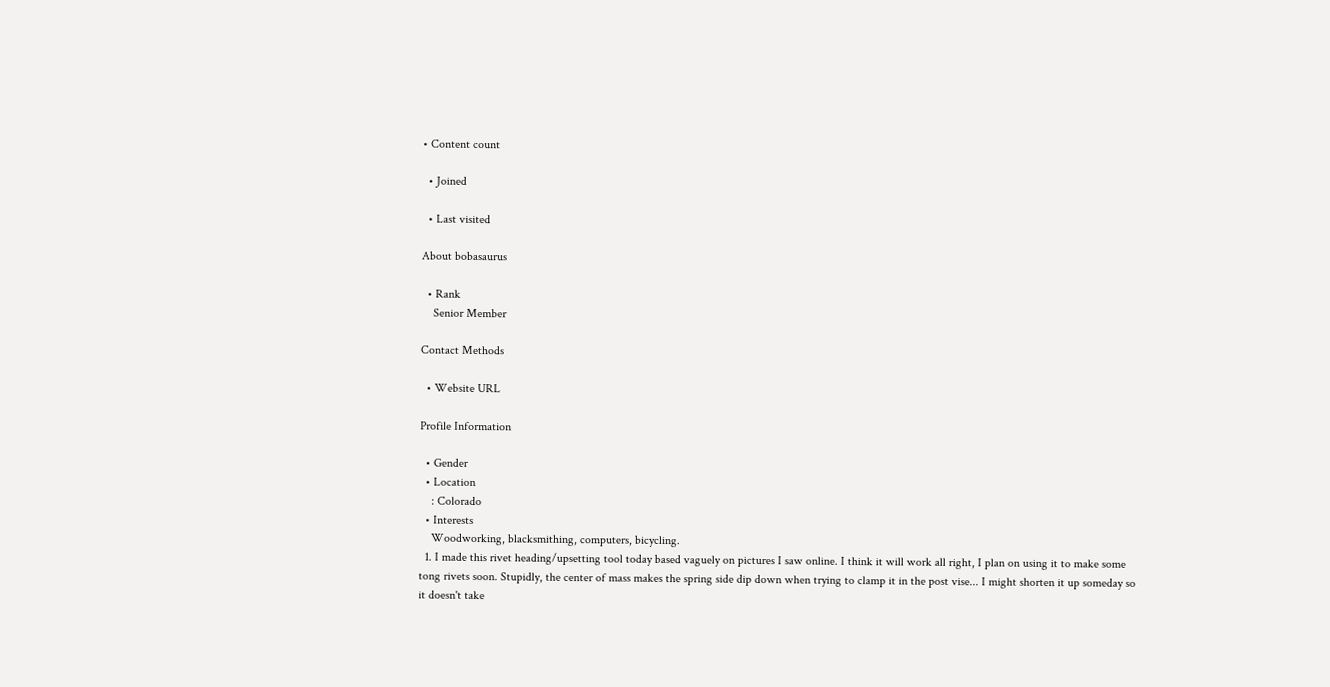• Content count

  • Joined

  • Last visited

About bobasaurus

  • Rank
    Senior Member

Contact Methods

  • Website URL

Profile Information

  • Gender
  • Location
    : Colorado
  • Interests
    Woodworking, blacksmithing, computers, bicycling.
  1. I made this rivet heading/upsetting tool today based vaguely on pictures I saw online. I think it will work all right, I plan on using it to make some tong rivets soon. Stupidly, the center of mass makes the spring side dip down when trying to clamp it in the post vise... I might shorten it up someday so it doesn't take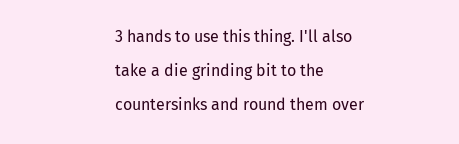3 hands to use this thing. I'll also take a die grinding bit to the countersinks and round them over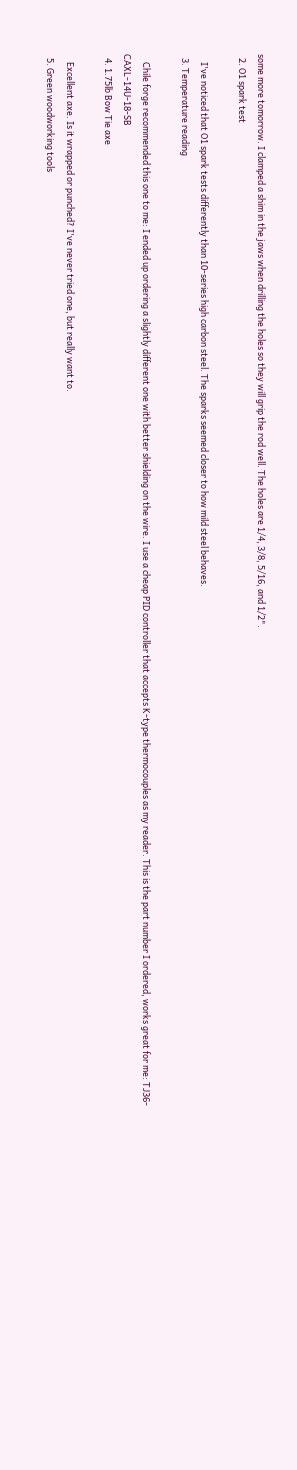some more tomorrow. I clamped a shim in the jaws when drilling the holes so they will grip the rod well. The holes are 1/4, 3/8, 5/16, and 1/2".
  2. O1 spark test

    I've noticed that O1 spark tests differently than 10-series high carbon steel. The sparks seemed closer to how mild steel behaves.
  3. Temperature reading

    Chile forge recommended this one to me: I ended up ordering a slightly different one with better shielding on the wire. I use a cheap PID controller that accepts K-type thermocouples as my reader. This is the part number I ordered, works great for me: TJ36-CAXL-14U-18-SB
  4. 1.75lb Bow Tie axe

    Excellent axe. Is it wrapped or punched? I've never tried one, but really want to.
  5. Green woodworking tools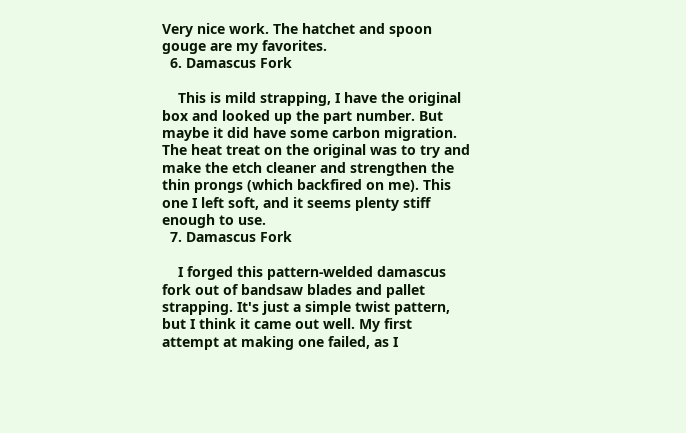Very nice work. The hatchet and spoon gouge are my favorites.
  6. Damascus Fork

    This is mild strapping, I have the original box and looked up the part number. But maybe it did have some carbon migration. The heat treat on the original was to try and make the etch cleaner and strengthen the thin prongs (which backfired on me). This one I left soft, and it seems plenty stiff enough to use.
  7. Damascus Fork

    I forged this pattern-welded damascus fork out of bandsaw blades and pallet strapping. It's just a simple twist pattern, but I think it came out well. My first attempt at making one failed, as I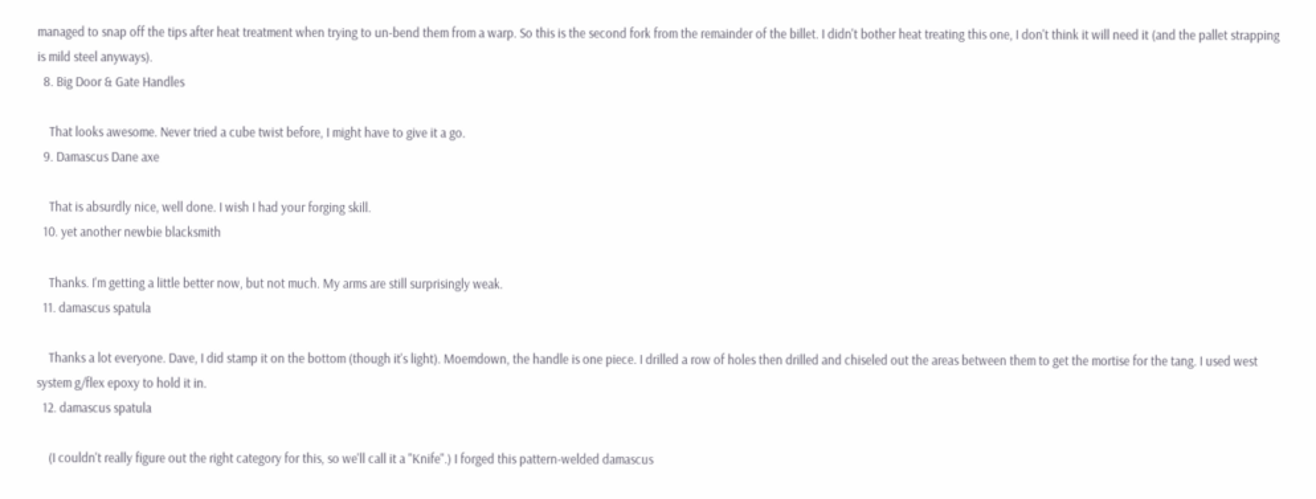managed to snap off the tips after heat treatment when trying to un-bend them from a warp. So this is the second fork from the remainder of the billet. I didn't bother heat treating this one, I don't think it will need it (and the pallet strapping is mild steel anyways).
  8. Big Door & Gate Handles

    That looks awesome. Never tried a cube twist before, I might have to give it a go.
  9. Damascus Dane axe

    That is absurdly nice, well done. I wish I had your forging skill.
  10. yet another newbie blacksmith

    Thanks. I'm getting a little better now, but not much. My arms are still surprisingly weak.
  11. damascus spatula

    Thanks a lot everyone. Dave, I did stamp it on the bottom (though it's light). Moemdown, the handle is one piece. I drilled a row of holes then drilled and chiseled out the areas between them to get the mortise for the tang. I used west system g/flex epoxy to hold it in.
  12. damascus spatula

    (I couldn't really figure out the right category for this, so we'll call it a "Knife".) I forged this pattern-welded damascus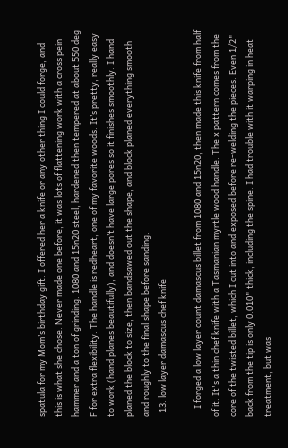spatula for my Mom’s birthday gift. I offered her a knife or any other thing I could forge, and this is what she chose. Never made one before, it was lots of flattening work with a cross pein hammer and a ton of grinding. 1080 and 15n20 steel, hardened then tempered at about 550 deg F for extra flexibility. The handle is redheart, one of my favorite woods. It’s pretty, really easy to work (hand planes beautifully), and doesn’t have large pores so it finishes smoothly. I hand planed the block to size, then bandsawed out the shape, and block planed everything smooth and roughly to the final shape before sanding.
  13. low layer damascus chef knife

    I forged a low layer count damascus billet from 1080 and 15n20, then made this knife from half of it. It's a thin chef knife with a Tasmanian myrtle wood handle. The x pattern comes from the core of the twisted billet, which I cut into and exposed before re-welding the pieces. Even 1/2" back from the tip is only 0.010" thick, including the spine. I had trouble with it warping in heat treatment, but was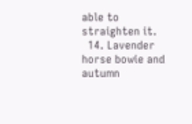able to straighten it.
  14. Lavender horse bowie and autumn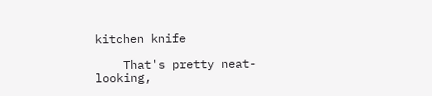kitchen knife

    That's pretty neat-looking,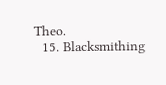Theo.
  15. Blacksmithing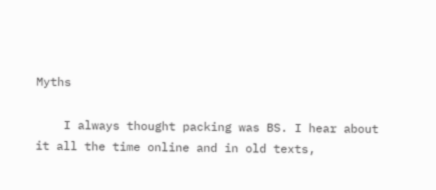Myths

    I always thought packing was BS. I hear about it all the time online and in old texts,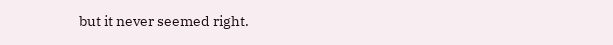but it never seemed right.